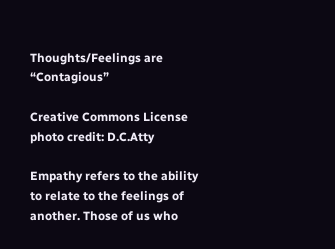Thoughts/Feelings are “Contagious”

Creative Commons License photo credit: D.C.Atty

Empathy refers to the ability to relate to the feelings of another. Those of us who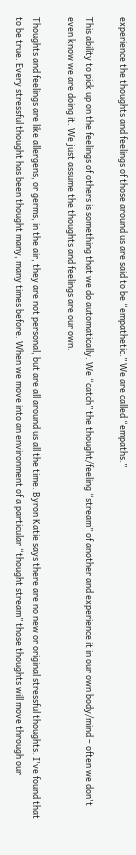experience the thoughts and feelings of those around us are said to be “empathetic.” We are called “empaths.”

This ability to pick up on the feelings of others is something that we do automatically. We “catch” the thought/feeling “stream” of another and experience it in our own body/mind – often we don't even know we are doing it. We just assume the thoughts and feelings are our own.

Thoughts and feelings are like allergens, or germs, in the air, they are not personal, but are all around us all the time. Byron Katie says there are no new or original stressful thoughts. I've found that to be true. Every stressful thought has been thought many, many times before. When we move into an environment of a particular “thought stream” those thoughts will move through our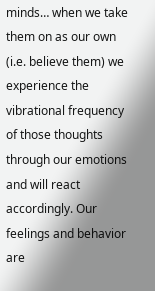minds… when we take them on as our own (i.e. believe them) we experience the vibrational frequency of those thoughts through our emotions and will react accordingly. Our feelings and behavior are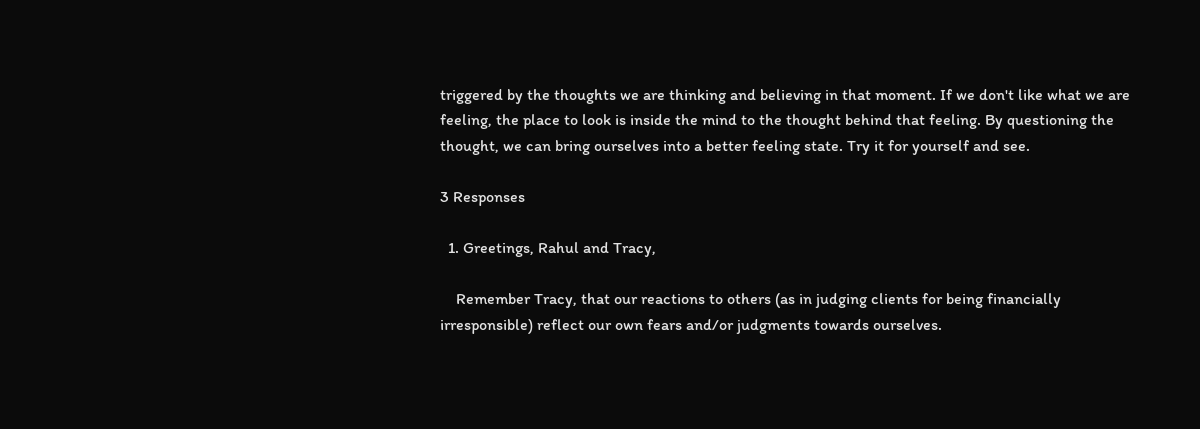triggered by the thoughts we are thinking and believing in that moment. If we don't like what we are feeling, the place to look is inside the mind to the thought behind that feeling. By questioning the thought, we can bring ourselves into a better feeling state. Try it for yourself and see.

3 Responses

  1. Greetings, Rahul and Tracy,

    Remember Tracy, that our reactions to others (as in judging clients for being financially irresponsible) reflect our own fears and/or judgments towards ourselves.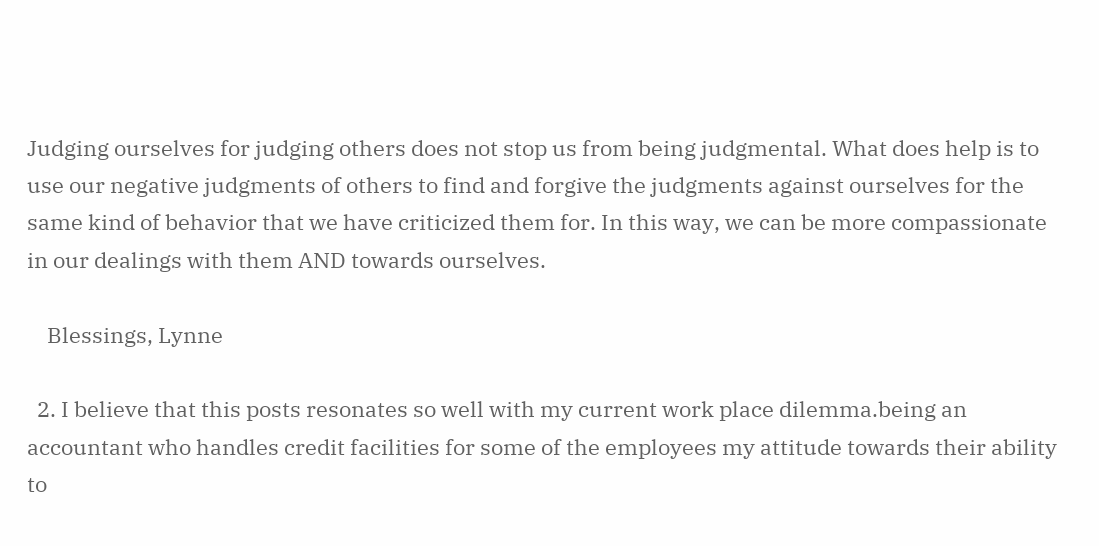Judging ourselves for judging others does not stop us from being judgmental. What does help is to use our negative judgments of others to find and forgive the judgments against ourselves for the same kind of behavior that we have criticized them for. In this way, we can be more compassionate in our dealings with them AND towards ourselves.

    Blessings, Lynne

  2. I believe that this posts resonates so well with my current work place dilemma.being an accountant who handles credit facilities for some of the employees my attitude towards their ability to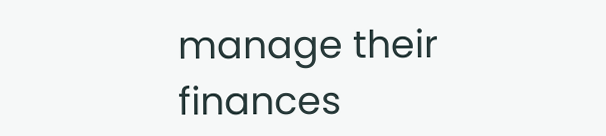manage their finances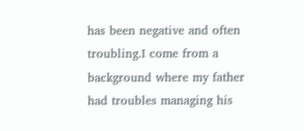has been negative and often troubling.I come from a background where my father had troubles managing his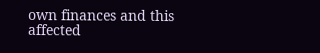own finances and this affected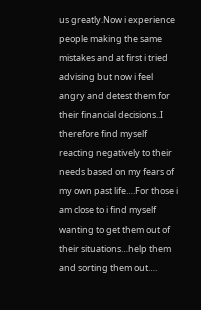us greatly.Now i experience people making the same mistakes and at first i tried advising but now i feel angry and detest them for their financial decisions..I therefore find myself reacting negatively to their needs based on my fears of my own past life….For those i am close to i find myself wanting to get them out of their situations…help them and sorting them out….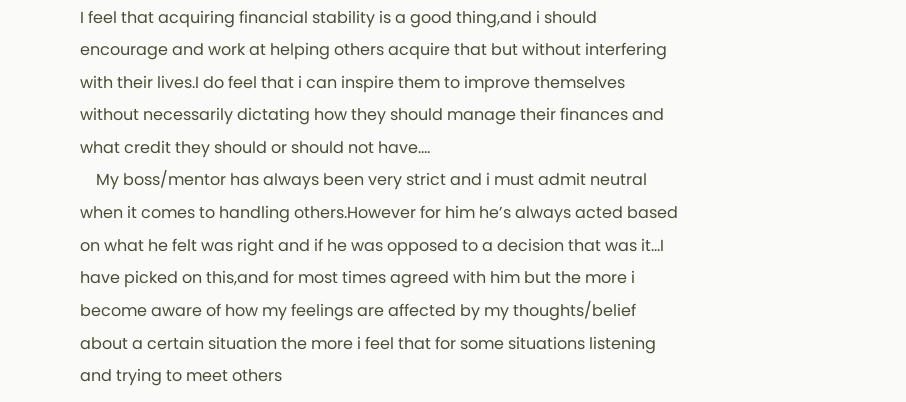I feel that acquiring financial stability is a good thing,and i should encourage and work at helping others acquire that but without interfering with their lives.I do feel that i can inspire them to improve themselves without necessarily dictating how they should manage their finances and what credit they should or should not have….
    My boss/mentor has always been very strict and i must admit neutral when it comes to handling others.However for him he’s always acted based on what he felt was right and if he was opposed to a decision that was it…I have picked on this,and for most times agreed with him but the more i become aware of how my feelings are affected by my thoughts/belief about a certain situation the more i feel that for some situations listening and trying to meet others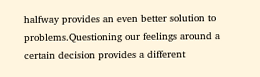halfway provides an even better solution to problems.Questioning our feelings around a certain decision provides a different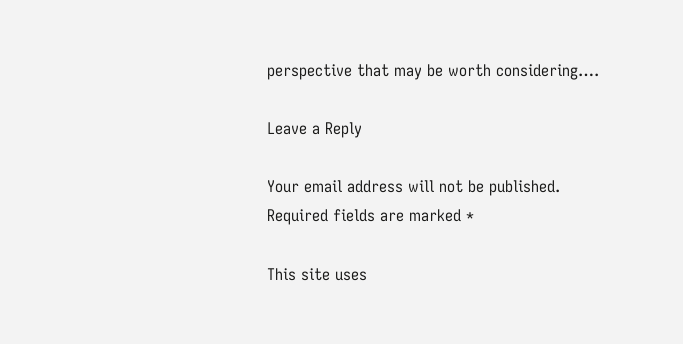perspective that may be worth considering….

Leave a Reply

Your email address will not be published. Required fields are marked *

This site uses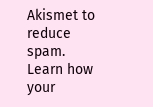Akismet to reduce spam. Learn how your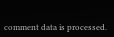comment data is processed.